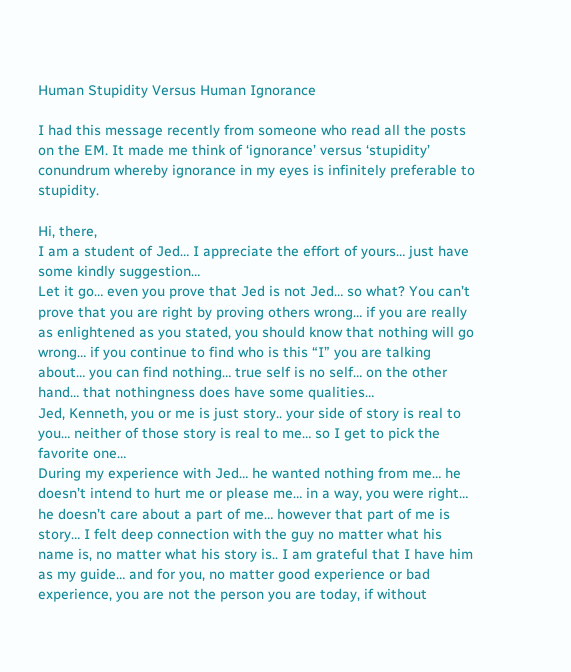Human Stupidity Versus Human Ignorance

I had this message recently from someone who read all the posts on the EM. It made me think of ‘ignorance’ versus ‘stupidity’ conundrum whereby ignorance in my eyes is infinitely preferable to stupidity.

Hi, there,
I am a student of Jed… I appreciate the effort of yours… just have some kindly suggestion…
Let it go… even you prove that Jed is not Jed… so what? You can’t prove that you are right by proving others wrong… if you are really as enlightened as you stated, you should know that nothing will go wrong… if you continue to find who is this “I” you are talking about… you can find nothing… true self is no self… on the other hand… that nothingness does have some qualities…
Jed, Kenneth, you or me is just story.. your side of story is real to you… neither of those story is real to me… so I get to pick the favorite one…
During my experience with Jed… he wanted nothing from me… he doesn’t intend to hurt me or please me… in a way, you were right… he doesn’t care about a part of me… however that part of me is story… I felt deep connection with the guy no matter what his name is, no matter what his story is.. I am grateful that I have him as my guide… and for you, no matter good experience or bad experience, you are not the person you are today, if without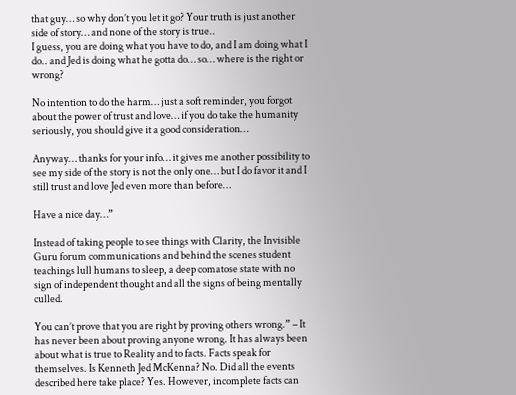that guy… so why don’t you let it go? Your truth is just another side of story… and none of the story is true..
I guess, you are doing what you have to do, and I am doing what I do.. and Jed is doing what he gotta do… so… where is the right or wrong?

No intention to do the harm… just a soft reminder, you forgot about the power of trust and love… if you do take the humanity seriously, you should give it a good consideration…

Anyway… thanks for your info… it gives me another possibility to see my side of the story is not the only one… but I do favor it and I still trust and love Jed even more than before…

Have a nice day…”

Instead of taking people to see things with Clarity, the Invisible Guru forum communications and behind the scenes student teachings lull humans to sleep, a deep comatose state with no sign of independent thought and all the signs of being mentally culled.

You can’t prove that you are right by proving others wrong.” – It has never been about proving anyone wrong. It has always been about what is true to Reality and to facts. Facts speak for themselves. Is Kenneth Jed McKenna? No. Did all the events described here take place? Yes. However, incomplete facts can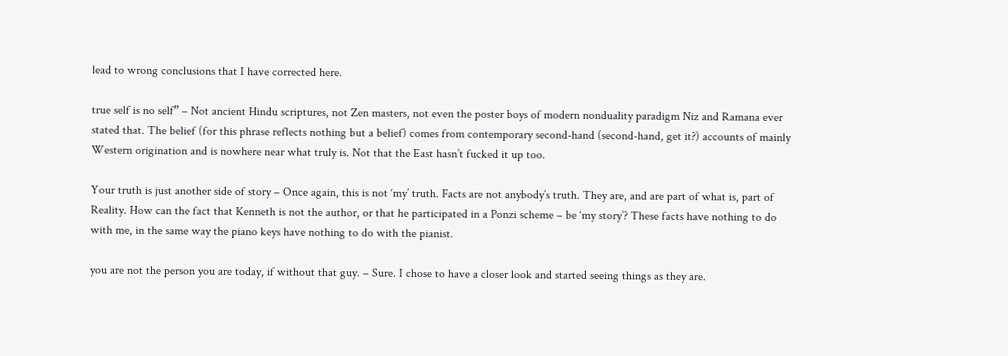lead to wrong conclusions that I have corrected here.

true self is no self” – Not ancient Hindu scriptures, not Zen masters, not even the poster boys of modern nonduality paradigm Niz and Ramana ever stated that. The belief (for this phrase reflects nothing but a belief) comes from contemporary second-hand (second-hand, get it?) accounts of mainly Western origination and is nowhere near what truly is. Not that the East hasn’t fucked it up too.

Your truth is just another side of story – Once again, this is not ‘my’ truth. Facts are not anybody’s truth. They are, and are part of what is, part of Reality. How can the fact that Kenneth is not the author, or that he participated in a Ponzi scheme – be ‘my story’? These facts have nothing to do with me, in the same way the piano keys have nothing to do with the pianist.

you are not the person you are today, if without that guy. – Sure. I chose to have a closer look and started seeing things as they are.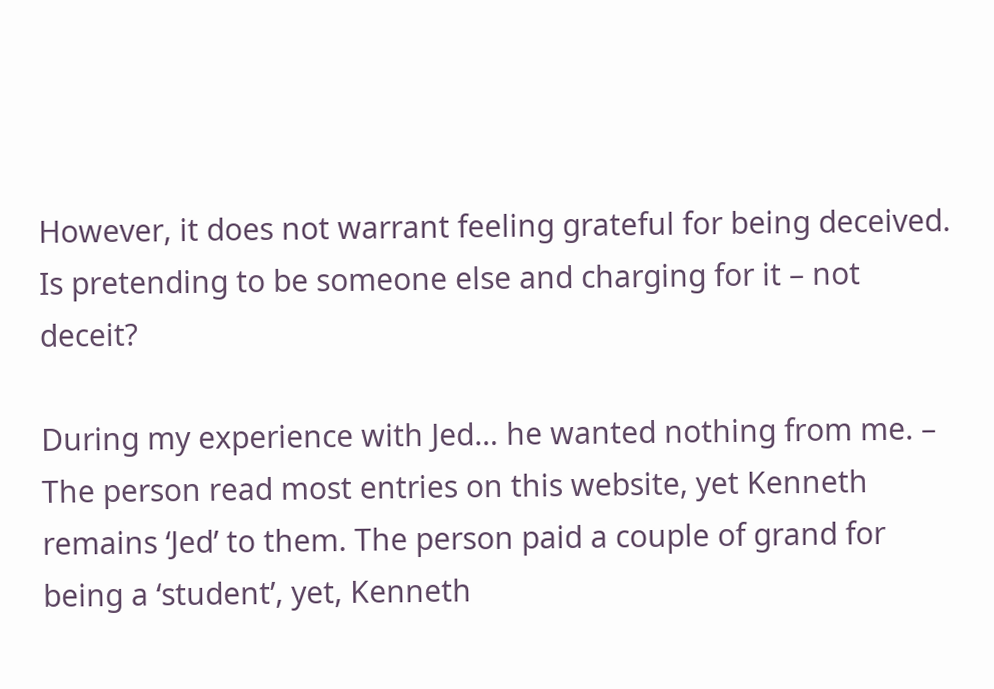However, it does not warrant feeling grateful for being deceived. Is pretending to be someone else and charging for it – not deceit?

During my experience with Jed… he wanted nothing from me. – The person read most entries on this website, yet Kenneth remains ‘Jed’ to them. The person paid a couple of grand for being a ‘student’, yet, Kenneth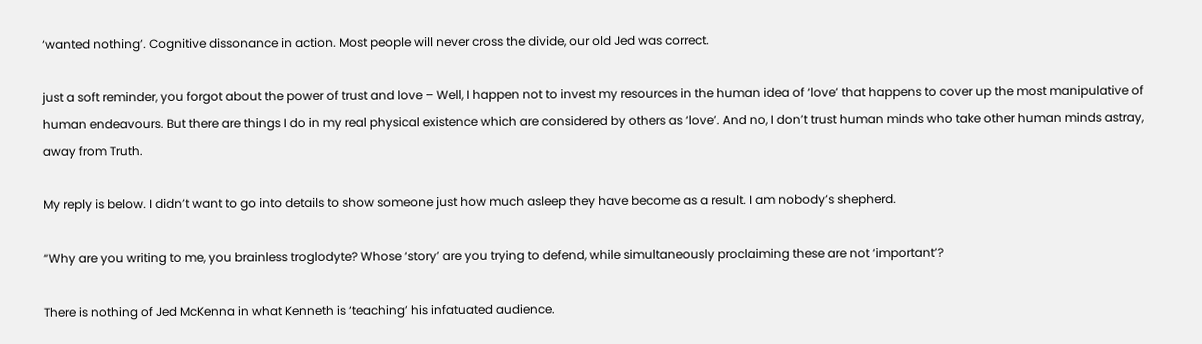‘wanted nothing’. Cognitive dissonance in action. Most people will never cross the divide, our old Jed was correct.

just a soft reminder, you forgot about the power of trust and love – Well, I happen not to invest my resources in the human idea of ‘love’ that happens to cover up the most manipulative of human endeavours. But there are things I do in my real physical existence which are considered by others as ‘love’. And no, I don’t trust human minds who take other human minds astray, away from Truth.

My reply is below. I didn’t want to go into details to show someone just how much asleep they have become as a result. I am nobody’s shepherd.

“Why are you writing to me, you brainless troglodyte? Whose ‘story’ are you trying to defend, while simultaneously proclaiming these are not ‘important’?

There is nothing of Jed McKenna in what Kenneth is ‘teaching’ his infatuated audience.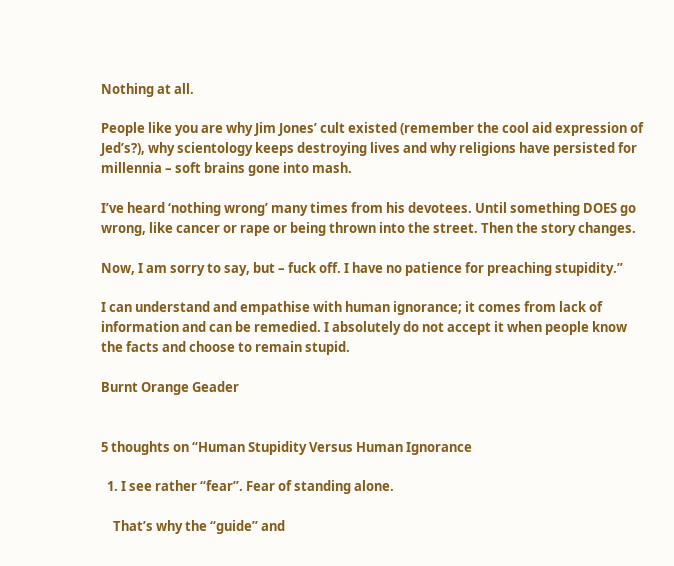Nothing at all.

People like you are why Jim Jones’ cult existed (remember the cool aid expression of Jed’s?), why scientology keeps destroying lives and why religions have persisted for millennia – soft brains gone into mash.

I’ve heard ‘nothing wrong’ many times from his devotees. Until something DOES go wrong, like cancer or rape or being thrown into the street. Then the story changes.

Now, I am sorry to say, but – fuck off. I have no patience for preaching stupidity.”

I can understand and empathise with human ignorance; it comes from lack of information and can be remedied. I absolutely do not accept it when people know the facts and choose to remain stupid.

Burnt Orange Geader


5 thoughts on “Human Stupidity Versus Human Ignorance

  1. I see rather “fear”. Fear of standing alone.

    That’s why the “guide” and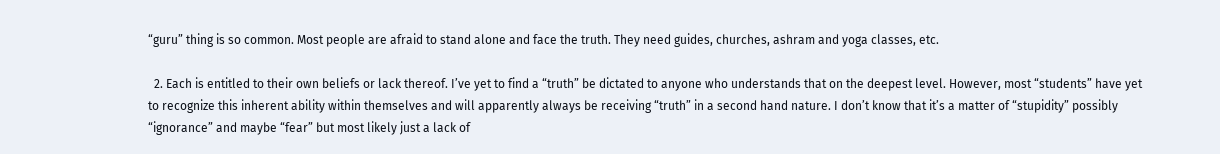“guru” thing is so common. Most people are afraid to stand alone and face the truth. They need guides, churches, ashram and yoga classes, etc.

  2. Each is entitled to their own beliefs or lack thereof. I’ve yet to find a “truth” be dictated to anyone who understands that on the deepest level. However, most “students” have yet to recognize this inherent ability within themselves and will apparently always be receiving “truth” in a second hand nature. I don’t know that it’s a matter of “stupidity” possibly “ignorance” and maybe “fear” but most likely just a lack of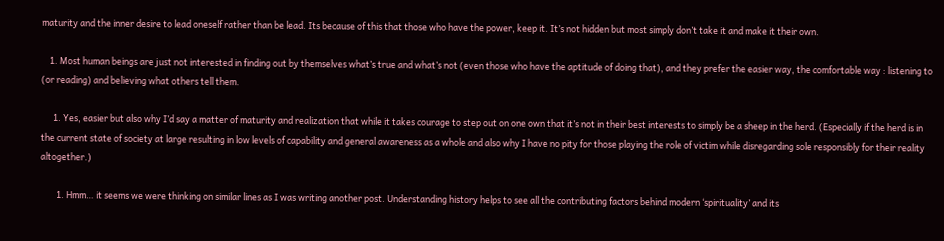maturity and the inner desire to lead oneself rather than be lead. Its because of this that those who have the power, keep it. It’s not hidden but most simply don’t take it and make it their own.

    1. Most human beings are just not interested in finding out by themselves what’s true and what’s not (even those who have the aptitude of doing that), and they prefer the easier way, the comfortable way : listening to (or reading) and believing what others tell them.

      1. Yes, easier but also why I’d say a matter of maturity and realization that while it takes courage to step out on one own that it’s not in their best interests to simply be a sheep in the herd. (Especially if the herd is in the current state of society at large resulting in low levels of capability and general awareness as a whole and also why I have no pity for those playing the role of victim while disregarding sole responsibly for their reality altogether.)

        1. Hmm… it seems we were thinking on similar lines as I was writing another post. Understanding history helps to see all the contributing factors behind modern ‘spirituality’ and its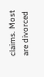claims. Most are divorced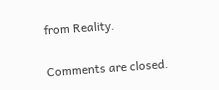from Reality.

Comments are closed.